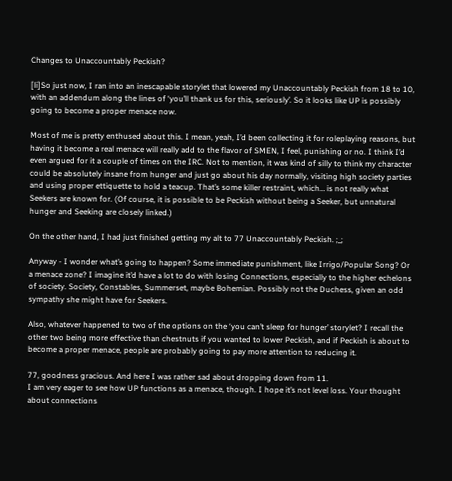Changes to Unaccountably Peckish?

[li]So just now, I ran into an inescapable storylet that lowered my Unaccountably Peckish from 18 to 10, with an addendum along the lines of ‘you’ll thank us for this, seriously’. So it looks like UP is possibly going to become a proper menace now.

Most of me is pretty enthused about this. I mean, yeah, I’d been collecting it for roleplaying reasons, but having it become a real menace will really add to the flavor of SMEN, I feel, punishing or no. I think I’d even argued for it a couple of times on the IRC. Not to mention, it was kind of silly to think my character could be absolutely insane from hunger and just go about his day normally, visiting high society parties and using proper ettiquette to hold a teacup. That’s some killer restraint, which… is not really what Seekers are known for. (Of course, it is possible to be Peckish without being a Seeker, but unnatural hunger and Seeking are closely linked.)

On the other hand, I had just finished getting my alt to 77 Unaccountably Peckish. ;_;

Anyway - I wonder what’s going to happen? Some immediate punishment, like Irrigo/Popular Song? Or a menace zone? I imagine it’d have a lot to do with losing Connections, especially to the higher echelons of society. Society, Constables, Summerset, maybe Bohemian. Possibly not the Duchess, given an odd sympathy she might have for Seekers.

Also, whatever happened to two of the options on the ‘you can’t sleep for hunger’ storylet? I recall the other two being more effective than chestnuts if you wanted to lower Peckish, and if Peckish is about to become a proper menace, people are probably going to pay more attention to reducing it.

77, goodness gracious. And here I was rather sad about dropping down from 11.
I am very eager to see how UP functions as a menace, though. I hope it’s not level loss. Your thought about connections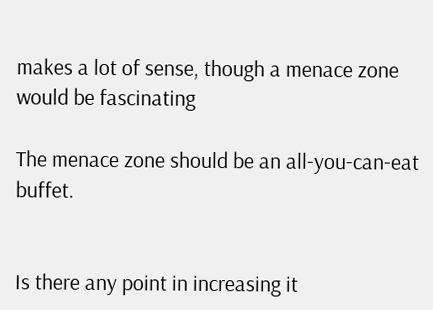makes a lot of sense, though a menace zone would be fascinating

The menace zone should be an all-you-can-eat buffet.


Is there any point in increasing it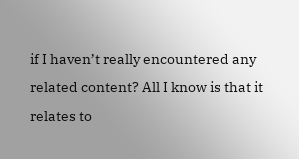if I haven’t really encountered any related content? All I know is that it relates to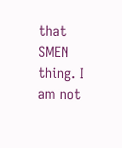that SMEN thing. I am not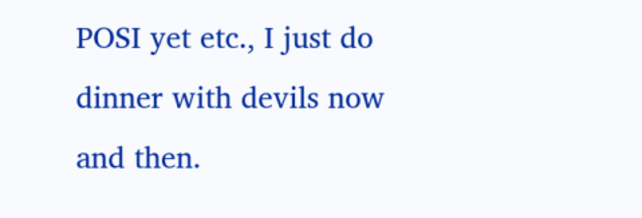POSI yet etc., I just do dinner with devils now and then.